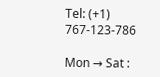Tel: (+1) 767-123-786

Mon → Sat :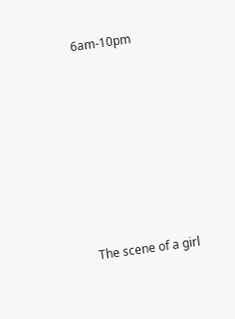6am-10pm








The scene of a girl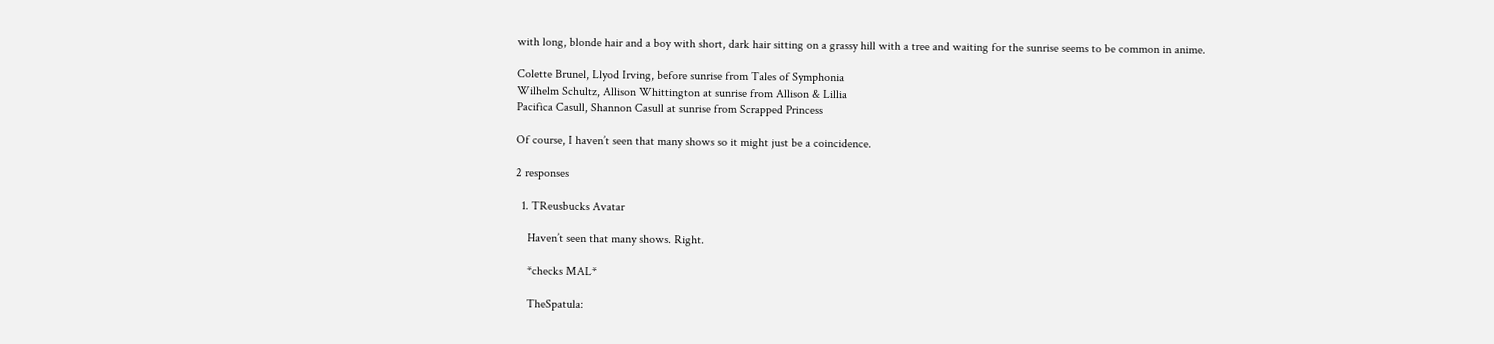with long, blonde hair and a boy with short, dark hair sitting on a grassy hill with a tree and waiting for the sunrise seems to be common in anime.

Colette Brunel, Llyod Irving, before sunrise from Tales of Symphonia
Wilhelm Schultz, Allison Whittington at sunrise from Allison & Lillia
Pacifica Casull, Shannon Casull at sunrise from Scrapped Princess

Of course, I haven’t seen that many shows so it might just be a coincidence.

2 responses

  1. TReusbucks Avatar

    Haven’t seen that many shows. Right.

    *checks MAL*

    TheSpatula: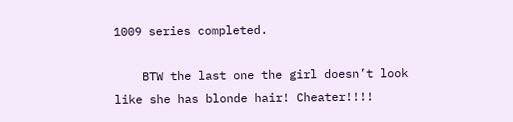1009 series completed.

    BTW the last one the girl doesn’t look like she has blonde hair! Cheater!!!!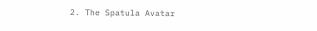2. The Spatula Avatar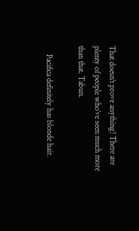That doesn’t prove anything! There are plenty of people who’ve seen much more than that. Tabun.

    Pacifica definitely has blonde hair.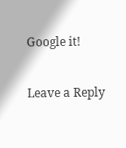Google it!

Leave a Reply